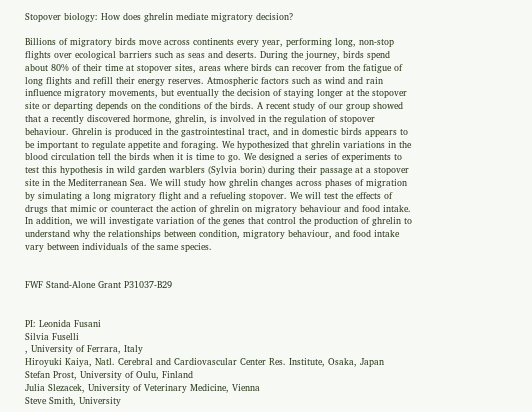Stopover biology: How does ghrelin mediate migratory decision?

Billions of migratory birds move across continents every year, performing long, non-stop flights over ecological barriers such as seas and deserts. During the journey, birds spend about 80% of their time at stopover sites, areas where birds can recover from the fatigue of long flights and refill their energy reserves. Atmospheric factors such as wind and rain influence migratory movements, but eventually the decision of staying longer at the stopover site or departing depends on the conditions of the birds. A recent study of our group showed that a recently discovered hormone, ghrelin, is involved in the regulation of stopover behaviour. Ghrelin is produced in the gastrointestinal tract, and in domestic birds appears to be important to regulate appetite and foraging. We hypothesized that ghrelin variations in the blood circulation tell the birds when it is time to go. We designed a series of experiments to test this hypothesis in wild garden warblers (Sylvia borin) during their passage at a stopover site in the Mediterranean Sea. We will study how ghrelin changes across phases of migration by simulating a long migratory flight and a refueling stopover. We will test the effects of drugs that mimic or counteract the action of ghrelin on migratory behaviour and food intake. In addition, we will investigate variation of the genes that control the production of ghrelin to understand why the relationships between condition, migratory behaviour, and food intake vary between individuals of the same species.


FWF Stand-Alone Grant P31037-B29


PI: Leonida Fusani
Silvia Fuselli
, University of Ferrara, Italy
Hiroyuki Kaiya, Natl. Cerebral and Cardiovascular Center Res. Institute, Osaka, Japan
Stefan Prost, University of Oulu, Finland
Julia Slezacek, University of Veterinary Medicine, Vienna
Steve Smith, University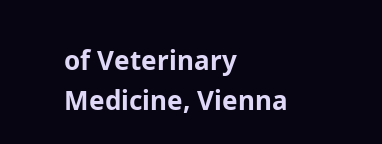of Veterinary Medicine, Vienna